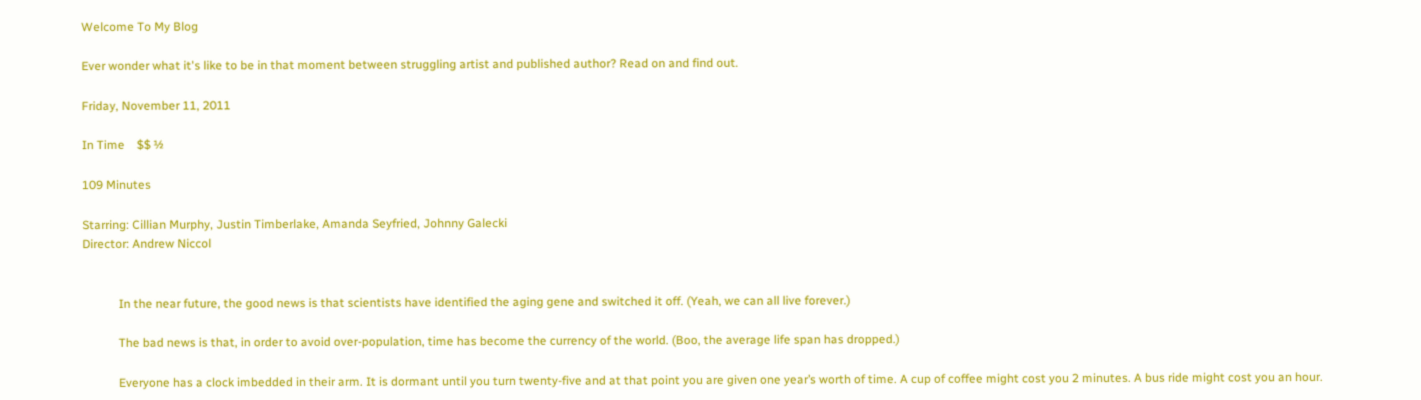Welcome To My Blog

Ever wonder what it's like to be in that moment between struggling artist and published author? Read on and find out.

Friday, November 11, 2011

In Time    $$ ½

109 Minutes

Starring: Cillian Murphy, Justin Timberlake, Amanda Seyfried, Johnny Galecki
Director: Andrew Niccol


            In the near future, the good news is that scientists have identified the aging gene and switched it off. (Yeah, we can all live forever.)

            The bad news is that, in order to avoid over-population, time has become the currency of the world. (Boo, the average life span has dropped.)

            Everyone has a clock imbedded in their arm. It is dormant until you turn twenty-five and at that point you are given one year’s worth of time. A cup of coffee might cost you 2 minutes. A bus ride might cost you an hour.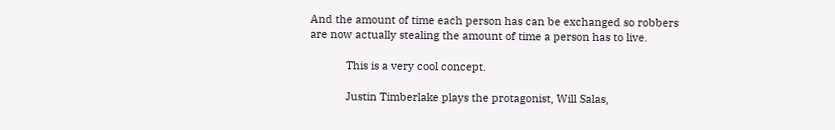And the amount of time each person has can be exchanged so robbers are now actually stealing the amount of time a person has to live.

            This is a very cool concept.

            Justin Timberlake plays the protagonist, Will Salas,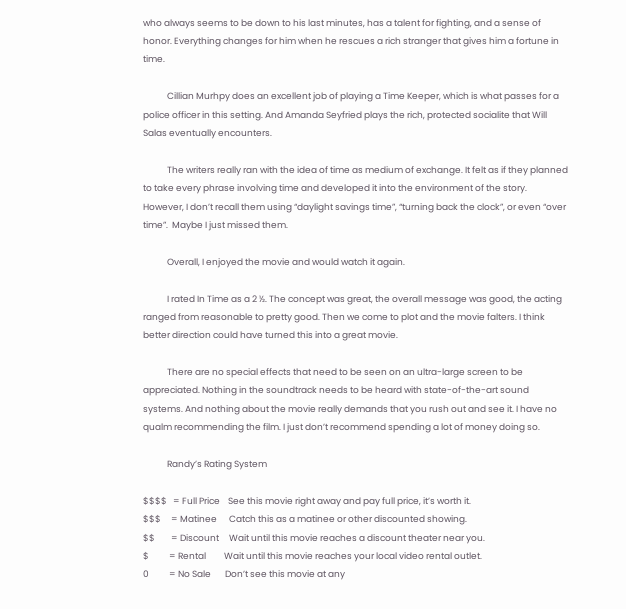who always seems to be down to his last minutes, has a talent for fighting, and a sense of honor. Everything changes for him when he rescues a rich stranger that gives him a fortune in time.

            Cillian Murhpy does an excellent job of playing a Time Keeper, which is what passes for a police officer in this setting. And Amanda Seyfried plays the rich, protected socialite that Will Salas eventually encounters.

            The writers really ran with the idea of time as medium of exchange. It felt as if they planned to take every phrase involving time and developed it into the environment of the story. However, I don’t recall them using “daylight savings time”, “turning back the clock”, or even “over time”.  Maybe I just missed them.

            Overall, I enjoyed the movie and would watch it again.

            I rated In Time as a 2 ½. The concept was great, the overall message was good, the acting ranged from reasonable to pretty good. Then we come to plot and the movie falters. I think better direction could have turned this into a great movie.

            There are no special effects that need to be seen on an ultra-large screen to be appreciated. Nothing in the soundtrack needs to be heard with state-of-the-art sound systems. And nothing about the movie really demands that you rush out and see it. I have no qualm recommending the film. I just don’t recommend spending a lot of money doing so.

            Randy’s Rating System

$$$$   = Full Price    See this movie right away and pay full price, it’s worth it.
$$$     = Matinee      Catch this as a matinee or other discounted showing.
$$        = Discount     Wait until this movie reaches a discount theater near you.
$          = Rental         Wait until this movie reaches your local video rental outlet.
0          = No Sale       Don’t see this movie at any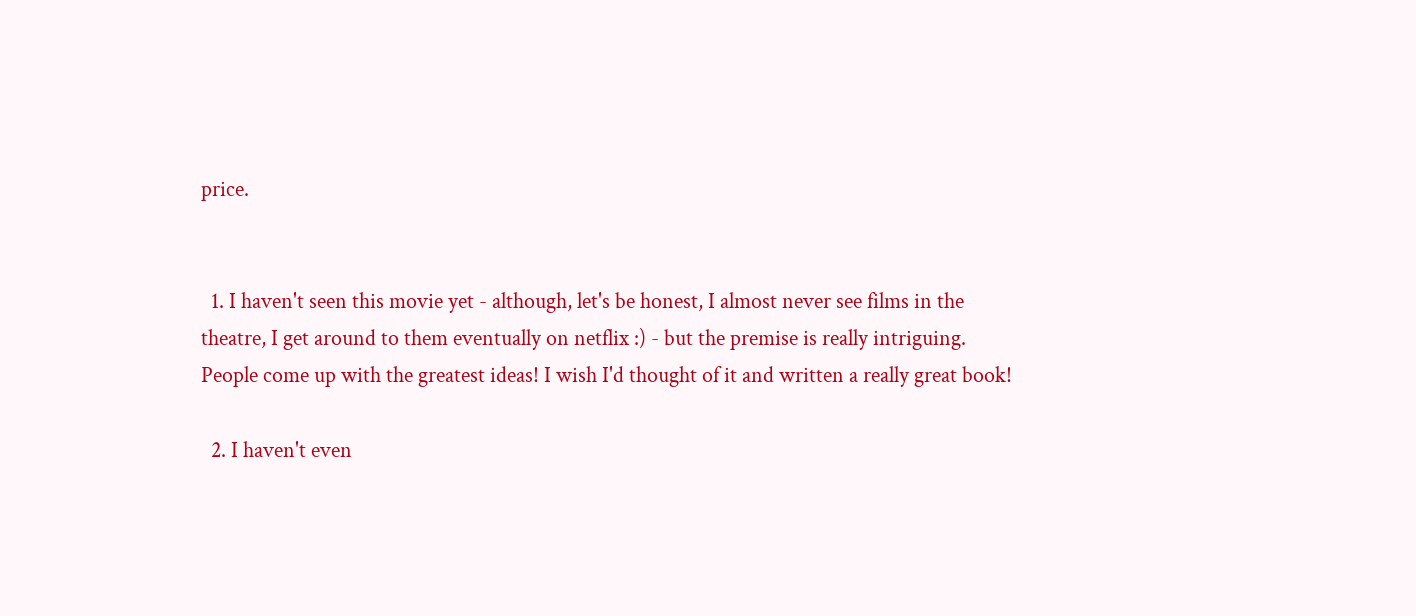price.


  1. I haven't seen this movie yet - although, let's be honest, I almost never see films in the theatre, I get around to them eventually on netflix :) - but the premise is really intriguing. People come up with the greatest ideas! I wish I'd thought of it and written a really great book!

  2. I haven't even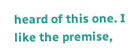heard of this one. I like the premise,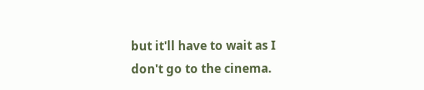but it'll have to wait as I don't go to the cinema.